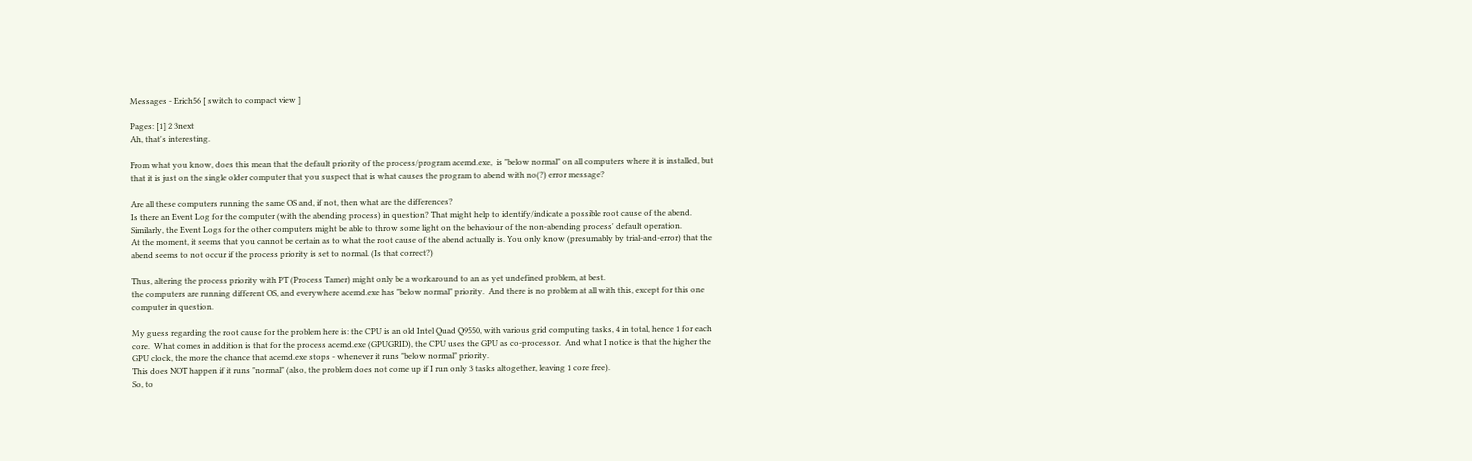Messages - Erich56 [ switch to compact view ]

Pages: [1] 2 3next
Ah, that's interesting.

From what you know, does this mean that the default priority of the process/program acemd.exe,  is "below normal" on all computers where it is installed, but that it is just on the single older computer that you suspect that is what causes the program to abend with no(?) error message?

Are all these computers running the same OS and, if not, then what are the differences?
Is there an Event Log for the computer (with the abending process) in question? That might help to identify/indicate a possible root cause of the abend. Similarly, the Event Logs for the other computers might be able to throw some light on the behaviour of the non-abending process' default operation.
At the moment, it seems that you cannot be certain as to what the root cause of the abend actually is. You only know (presumably by trial-and-error) that the abend seems to not occur if the process priority is set to normal. (Is that correct?)

Thus, altering the process priority with PT (Process Tamer) might only be a workaround to an as yet undefined problem, at best.
the computers are running different OS, and everywhere acemd.exe has "below normal" priority.  And there is no problem at all with this, except for this one computer in question.

My guess regarding the root cause for the problem here is: the CPU is an old Intel Quad Q9550, with various grid computing tasks, 4 in total, hence 1 for each core.  What comes in addition is that for the process acemd.exe (GPUGRID), the CPU uses the GPU as co-processor.  And what I notice is that the higher the GPU clock, the more the chance that acemd.exe stops - whenever it runs "below normal" priority.
This does NOT happen if it runs "normal" (also, the problem does not come up if I run only 3 tasks altogether, leaving 1 core free).
So, to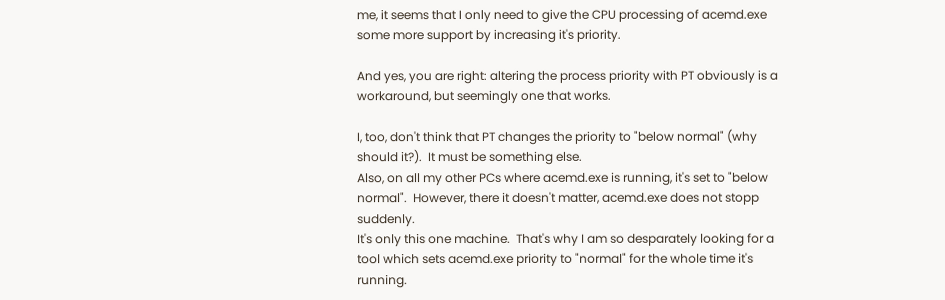me, it seems that I only need to give the CPU processing of acemd.exe some more support by increasing it's priority.

And yes, you are right: altering the process priority with PT obviously is a workaround, but seemingly one that works.

I, too, don't think that PT changes the priority to "below normal" (why should it?).  It must be something else.
Also, on all my other PCs where acemd.exe is running, it's set to "below normal".  However, there it doesn't matter, acemd.exe does not stopp suddenly.
It's only this one machine.  That's why I am so desparately looking for a tool which sets acemd.exe priority to "normal" for the whole time it's running.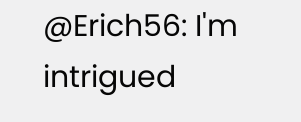@Erich56: I'm intrigued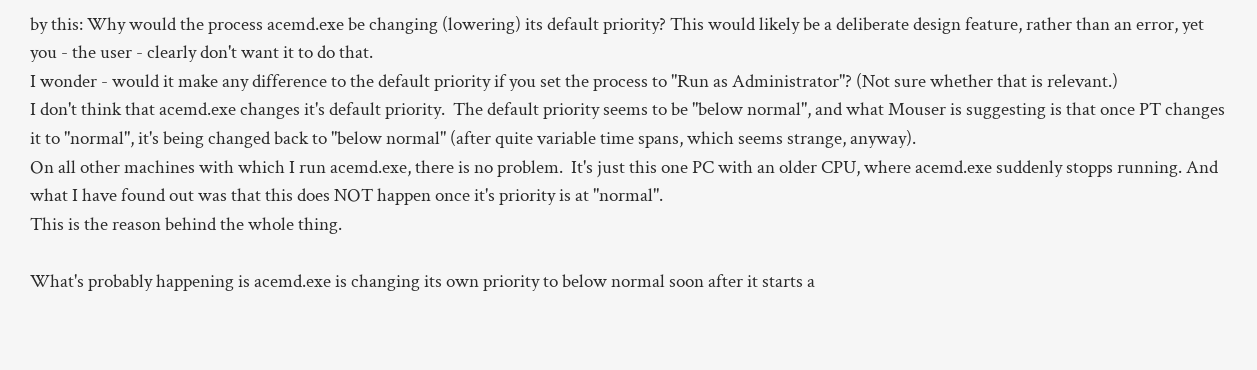by this: Why would the process acemd.exe be changing (lowering) its default priority? This would likely be a deliberate design feature, rather than an error, yet you - the user - clearly don't want it to do that.
I wonder - would it make any difference to the default priority if you set the process to "Run as Administrator"? (Not sure whether that is relevant.)
I don't think that acemd.exe changes it's default priority.  The default priority seems to be "below normal", and what Mouser is suggesting is that once PT changes it to "normal", it's being changed back to "below normal" (after quite variable time spans, which seems strange, anyway).
On all other machines with which I run acemd.exe, there is no problem.  It's just this one PC with an older CPU, where acemd.exe suddenly stopps running. And what I have found out was that this does NOT happen once it's priority is at "normal".
This is the reason behind the whole thing.

What's probably happening is acemd.exe is changing its own priority to below normal soon after it starts a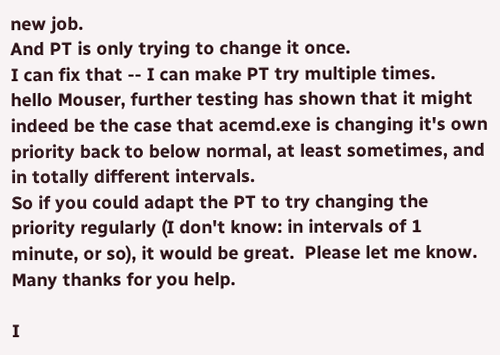new job.
And PT is only trying to change it once.
I can fix that -- I can make PT try multiple times.
hello Mouser, further testing has shown that it might indeed be the case that acemd.exe is changing it's own priority back to below normal, at least sometimes, and in totally different intervals.
So if you could adapt the PT to try changing the priority regularly (I don't know: in intervals of 1 minute, or so), it would be great.  Please let me know.
Many thanks for you help.

I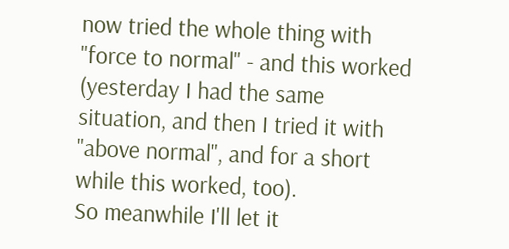now tried the whole thing with "force to normal" - and this worked (yesterday I had the same situation, and then I tried it with "above normal", and for a short while this worked, too).
So meanwhile I'll let it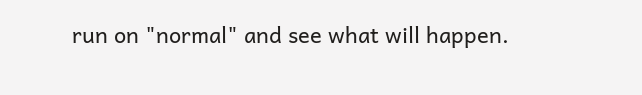run on "normal" and see what will happen.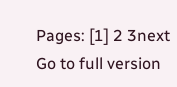Pages: [1] 2 3next
Go to full version